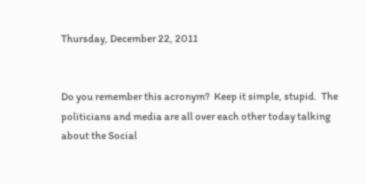Thursday, December 22, 2011


Do you remember this acronym?  Keep it simple, stupid.  The politicians and media are all over each other today talking about the Social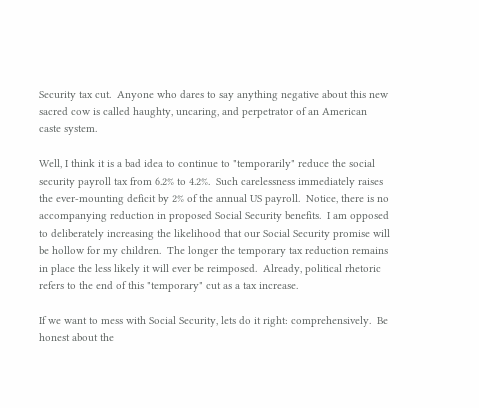Security tax cut.  Anyone who dares to say anything negative about this new sacred cow is called haughty, uncaring, and perpetrator of an American caste system.

Well, I think it is a bad idea to continue to "temporarily" reduce the social security payroll tax from 6.2% to 4.2%.  Such carelessness immediately raises the ever-mounting deficit by 2% of the annual US payroll.  Notice, there is no accompanying reduction in proposed Social Security benefits.  I am opposed to deliberately increasing the likelihood that our Social Security promise will be hollow for my children.  The longer the temporary tax reduction remains in place the less likely it will ever be reimposed.  Already, political rhetoric refers to the end of this "temporary" cut as a tax increase.

If we want to mess with Social Security, lets do it right: comprehensively.  Be honest about the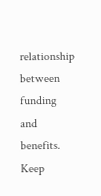relationship between funding and benefits.  Keep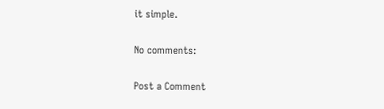it simple.

No comments:

Post a Comment